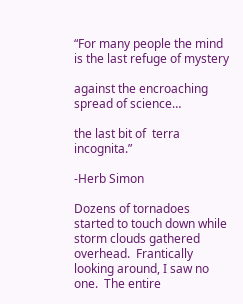“For many people the mind is the last refuge of mystery

against the encroaching spread of science…

the last bit of  terra incognita.”

-Herb Simon

Dozens of tornadoes started to touch down while storm clouds gathered overhead.  Frantically looking around, I saw no one.  The entire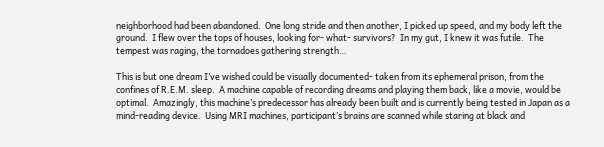neighborhood had been abandoned.  One long stride and then another, I picked up speed, and my body left the ground.  I flew over the tops of houses, looking for- what- survivors?  In my gut, I knew it was futile.  The tempest was raging, the tornadoes gathering strength…

This is but one dream I’ve wished could be visually documented- taken from its ephemeral prison, from the confines of R.E.M. sleep.  A machine capable of recording dreams and playing them back, like a movie, would be optimal.  Amazingly, this machine’s predecessor has already been built and is currently being tested in Japan as a mind-reading device.  Using MRI machines, participant’s brains are scanned while staring at black and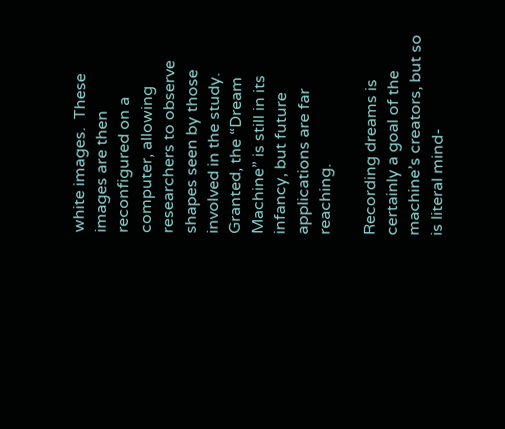white images.  These images are then reconfigured on a computer, allowing researchers to observe shapes seen by those involved in the study.  Granted, the “Dream Machine” is still in its infancy, but future applications are far reaching.

Recording dreams is certainly a goal of the machine’s creators, but so is literal mind-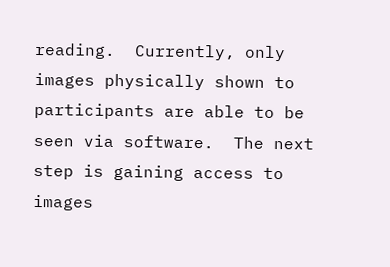reading.  Currently, only images physically shown to participants are able to be seen via software.  The next step is gaining access to images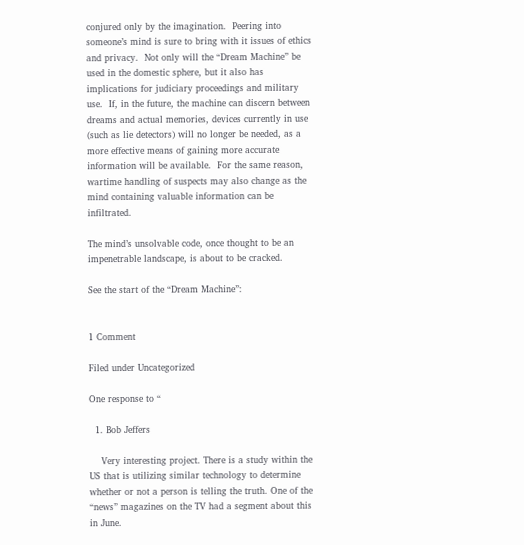conjured only by the imagination.  Peering into someone’s mind is sure to bring with it issues of ethics and privacy.  Not only will the “Dream Machine” be used in the domestic sphere, but it also has implications for judiciary proceedings and military use.  If, in the future, the machine can discern between dreams and actual memories, devices currently in use (such as lie detectors) will no longer be needed, as a more effective means of gaining more accurate information will be available.  For the same reason, wartime handling of suspects may also change as the mind containing valuable information can be infiltrated.

The mind’s unsolvable code, once thought to be an impenetrable landscape, is about to be cracked.

See the start of the “Dream Machine”:


1 Comment

Filed under Uncategorized

One response to “

  1. Bob Jeffers

    Very interesting project. There is a study within the US that is utilizing similar technology to determine whether or not a person is telling the truth. One of the “news” magazines on the TV had a segment about this in June.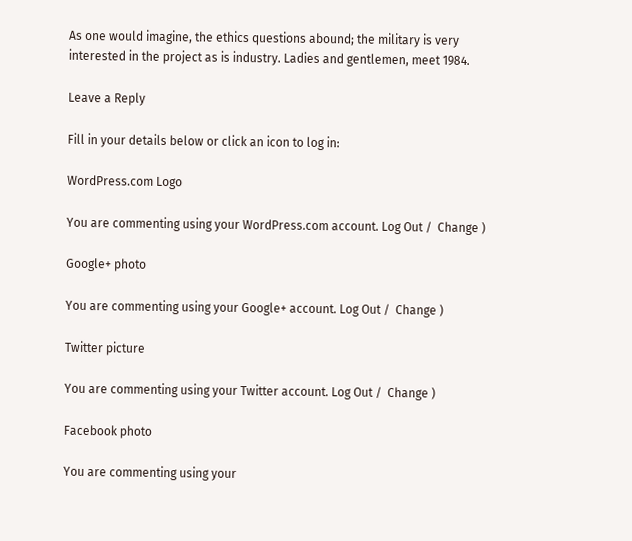As one would imagine, the ethics questions abound; the military is very interested in the project as is industry. Ladies and gentlemen, meet 1984.

Leave a Reply

Fill in your details below or click an icon to log in:

WordPress.com Logo

You are commenting using your WordPress.com account. Log Out /  Change )

Google+ photo

You are commenting using your Google+ account. Log Out /  Change )

Twitter picture

You are commenting using your Twitter account. Log Out /  Change )

Facebook photo

You are commenting using your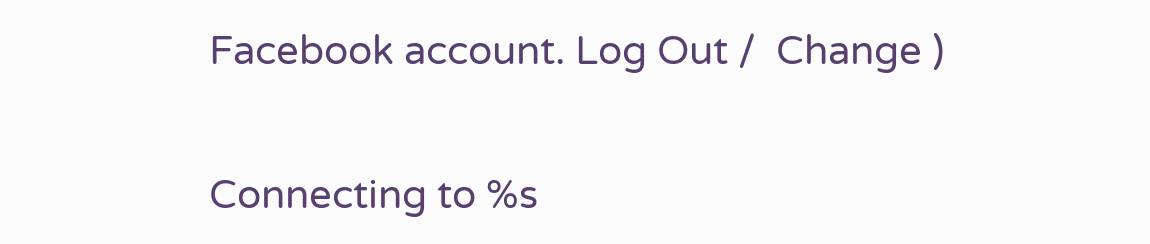Facebook account. Log Out /  Change )


Connecting to %s